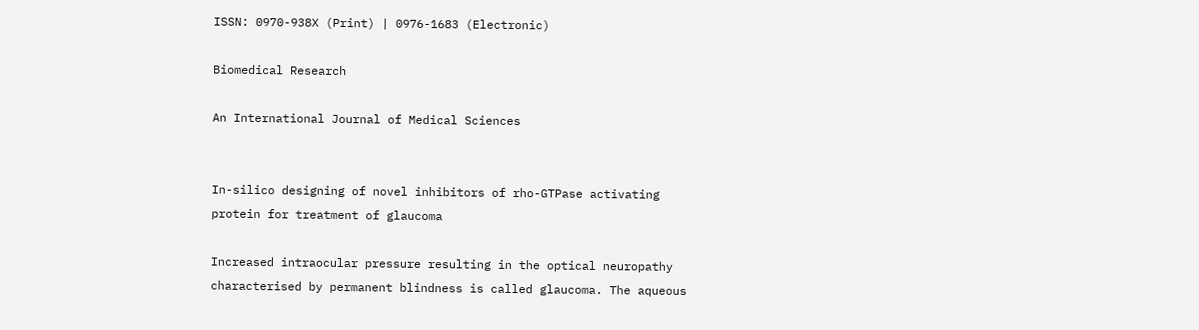ISSN: 0970-938X (Print) | 0976-1683 (Electronic)

Biomedical Research

An International Journal of Medical Sciences


In-silico designing of novel inhibitors of rho-GTPase activating protein for treatment of glaucoma

Increased intraocular pressure resulting in the optical neuropathy characterised by permanent blindness is called glaucoma. The aqueous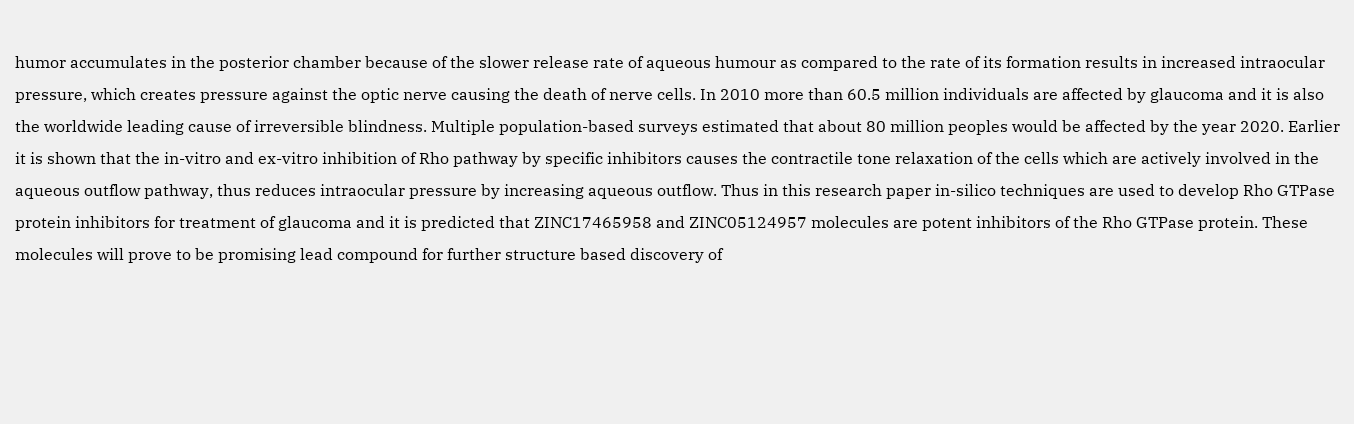humor accumulates in the posterior chamber because of the slower release rate of aqueous humour as compared to the rate of its formation results in increased intraocular pressure, which creates pressure against the optic nerve causing the death of nerve cells. In 2010 more than 60.5 million individuals are affected by glaucoma and it is also the worldwide leading cause of irreversible blindness. Multiple population-based surveys estimated that about 80 million peoples would be affected by the year 2020. Earlier it is shown that the in-vitro and ex-vitro inhibition of Rho pathway by specific inhibitors causes the contractile tone relaxation of the cells which are actively involved in the aqueous outflow pathway, thus reduces intraocular pressure by increasing aqueous outflow. Thus in this research paper in-silico techniques are used to develop Rho GTPase protein inhibitors for treatment of glaucoma and it is predicted that ZINC17465958 and ZINC05124957 molecules are potent inhibitors of the Rho GTPase protein. These molecules will prove to be promising lead compound for further structure based discovery of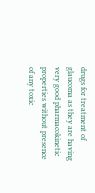drugs for treatment of glaucoma as they are having very good pharmacokinetic properties without presence of any toxic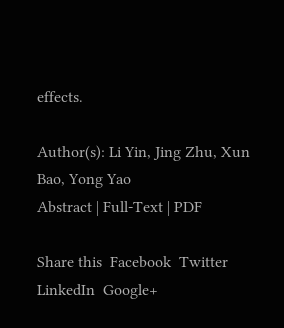effects.

Author(s): Li Yin, Jing Zhu, Xun Bao, Yong Yao
Abstract | Full-Text | PDF

Share this  Facebook  Twitter  LinkedIn  Google+